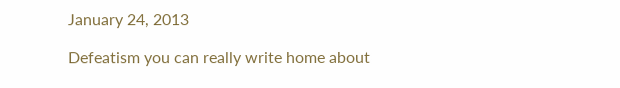January 24, 2013

Defeatism you can really write home about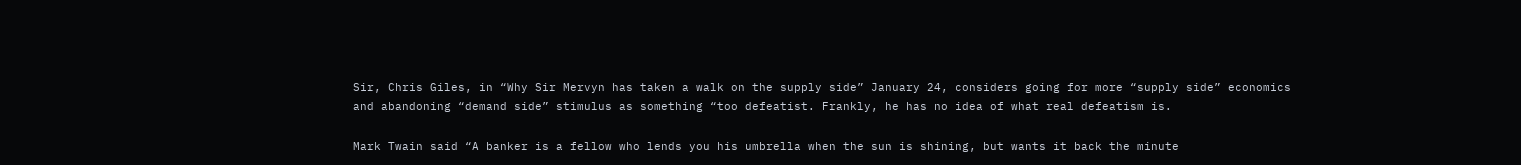Sir, Chris Giles, in “Why Sir Mervyn has taken a walk on the supply side” January 24, considers going for more “supply side” economics and abandoning “demand side” stimulus as something “too defeatist. Frankly, he has no idea of what real defeatism is.

Mark Twain said “A banker is a fellow who lends you his umbrella when the sun is shining, but wants it back the minute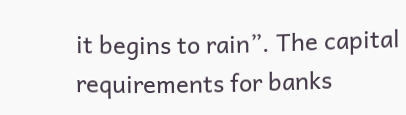it begins to rain”. The capital requirements for banks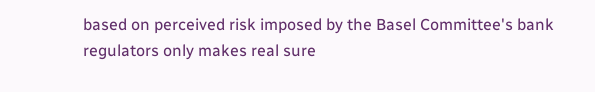based on perceived risk imposed by the Basel Committee's bank regulators only makes real sure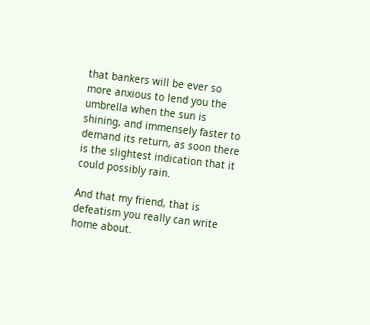that bankers will be ever so more anxious to lend you the umbrella when the sun is shining, and immensely faster to demand its return, as soon there is the slightest indication that it could possibly rain.

And that my friend, that is defeatism you really can write home about.